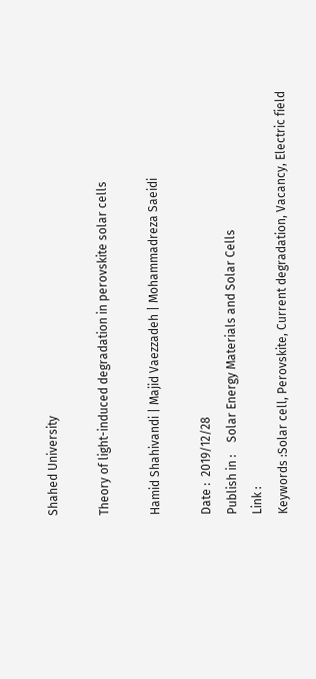Shahed University

Theory of light-induced degradation in perovskite solar cells

Hamid Shahivandi | Majid Vaezzadeh | Mohammadreza Saeidi

Date :  2019/12/28
Publish in :    Solar Energy Materials and Solar Cells
Link :
Keywords :Solar cell, Perovskite, Current degradation, Vacancy, Electric field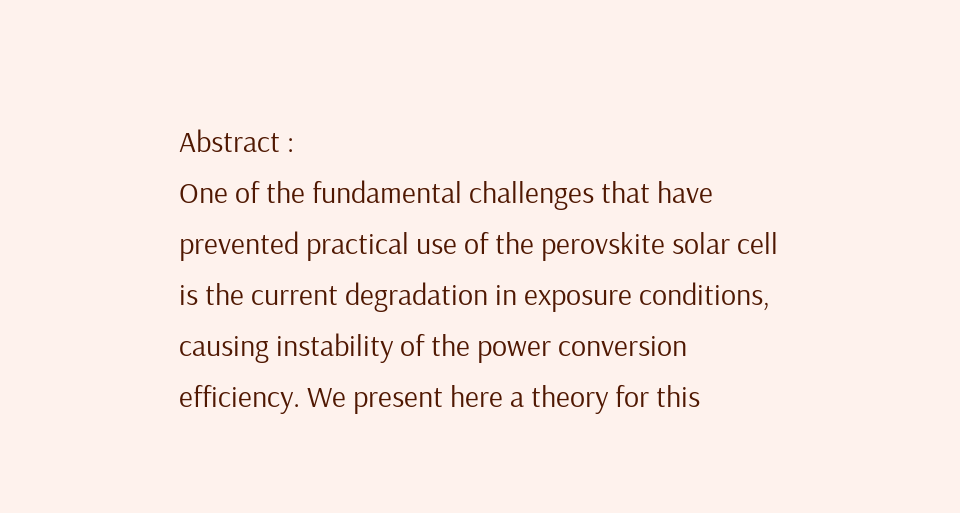Abstract :
One of the fundamental challenges that have prevented practical use of the perovskite solar cell is the current degradation in exposure conditions, causing instability of the power conversion efficiency. We present here a theory for this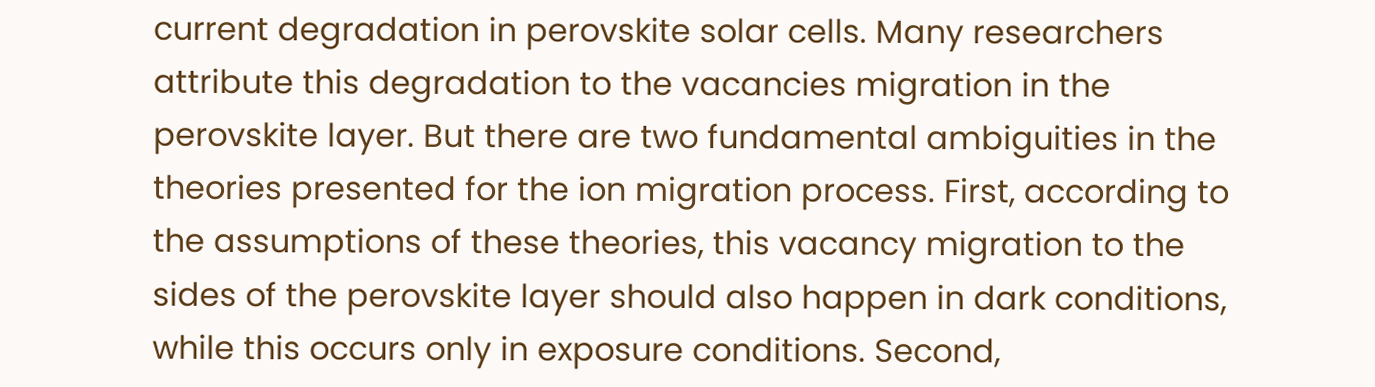current degradation in perovskite solar cells. Many researchers attribute this degradation to the vacancies migration in the perovskite layer. But there are two fundamental ambiguities in the theories presented for the ion migration process. First, according to the assumptions of these theories, this vacancy migration to the sides of the perovskite layer should also happen in dark conditions, while this occurs only in exposure conditions. Second,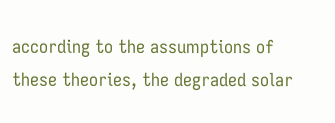according to the assumptions of these theories, the degraded solar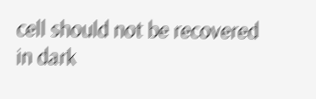cell should not be recovered in dark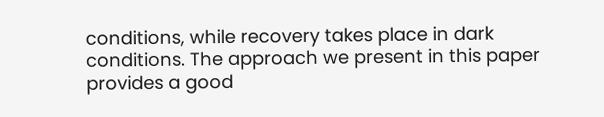conditions, while recovery takes place in dark conditions. The approach we present in this paper provides a good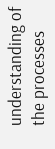understanding of the processes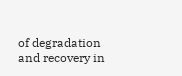of degradation and recovery in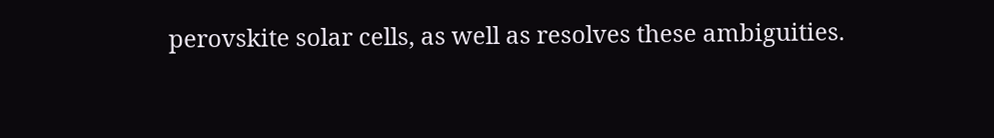perovskite solar cells, as well as resolves these ambiguities.